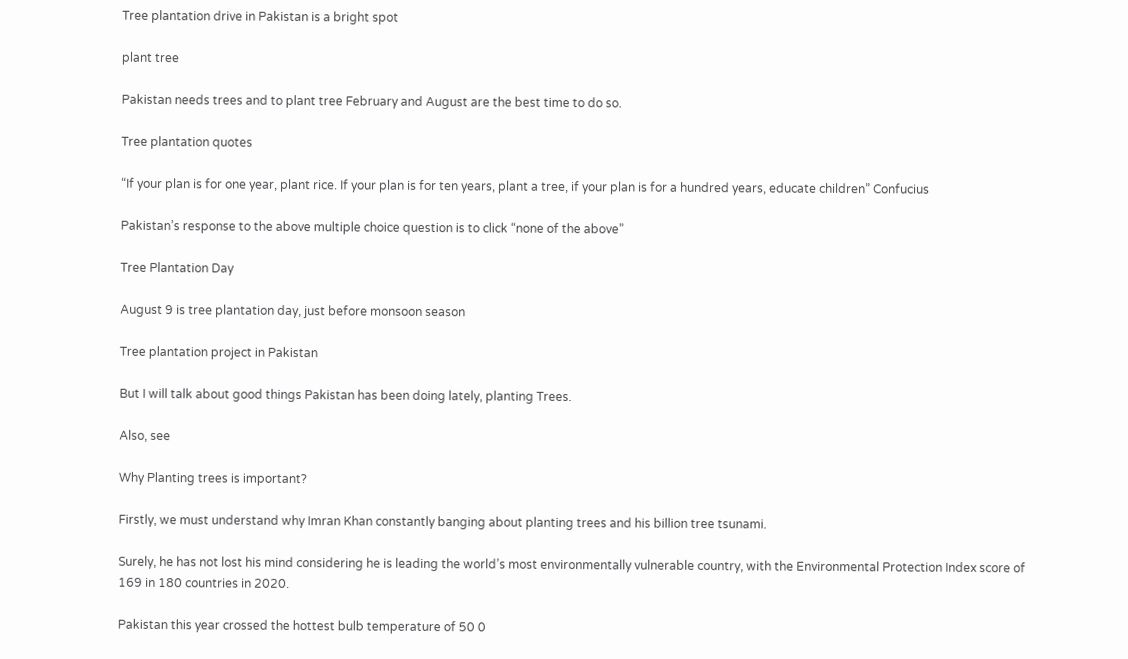Tree plantation drive in Pakistan is a bright spot

plant tree

Pakistan needs trees and to plant tree February and August are the best time to do so.

Tree plantation quotes

“If your plan is for one year, plant rice. If your plan is for ten years, plant a tree, if your plan is for a hundred years, educate children” Confucius

Pakistan’s response to the above multiple choice question is to click “none of the above”

Tree Plantation Day

August 9 is tree plantation day, just before monsoon season

Tree plantation project in Pakistan

But I will talk about good things Pakistan has been doing lately, planting Trees.

Also, see

Why Planting trees is important?

Firstly, we must understand why Imran Khan constantly banging about planting trees and his billion tree tsunami.

Surely, he has not lost his mind considering he is leading the world’s most environmentally vulnerable country, with the Environmental Protection Index score of 169 in 180 countries in 2020.

Pakistan this year crossed the hottest bulb temperature of 50 0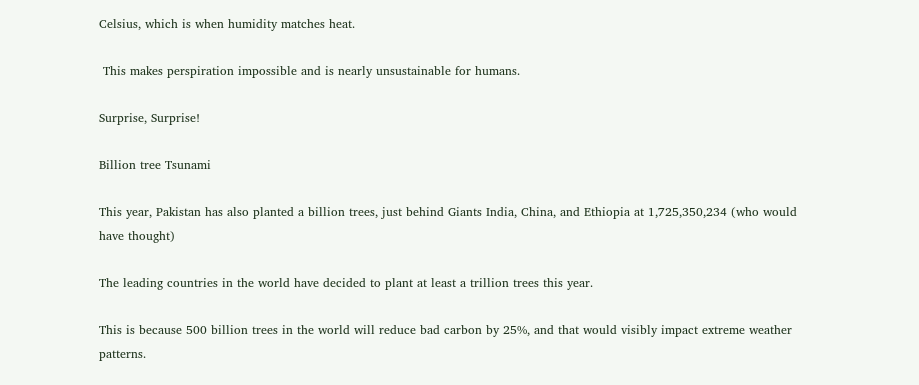Celsius, which is when humidity matches heat.

 This makes perspiration impossible and is nearly unsustainable for humans.

Surprise, Surprise!

Billion tree Tsunami

This year, Pakistan has also planted a billion trees, just behind Giants India, China, and Ethiopia at 1,725,350,234 (who would have thought)

The leading countries in the world have decided to plant at least a trillion trees this year.

This is because 500 billion trees in the world will reduce bad carbon by 25%, and that would visibly impact extreme weather patterns.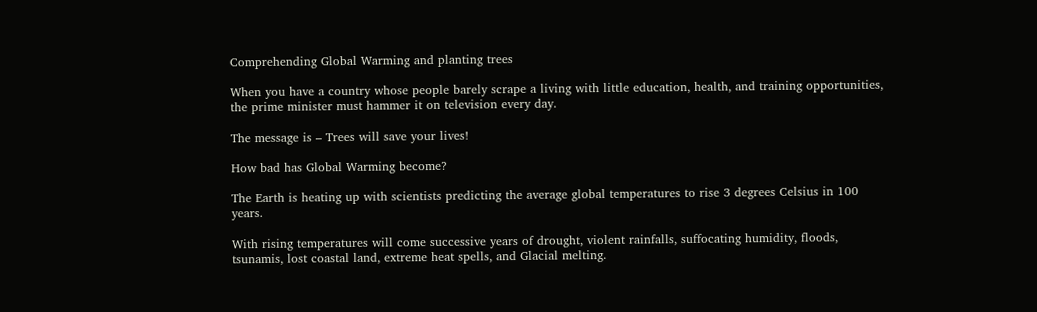Comprehending Global Warming and planting trees

When you have a country whose people barely scrape a living with little education, health, and training opportunities, the prime minister must hammer it on television every day.

The message is – Trees will save your lives!

How bad has Global Warming become?

The Earth is heating up with scientists predicting the average global temperatures to rise 3 degrees Celsius in 100 years.

With rising temperatures will come successive years of drought, violent rainfalls, suffocating humidity, floods, tsunamis, lost coastal land, extreme heat spells, and Glacial melting.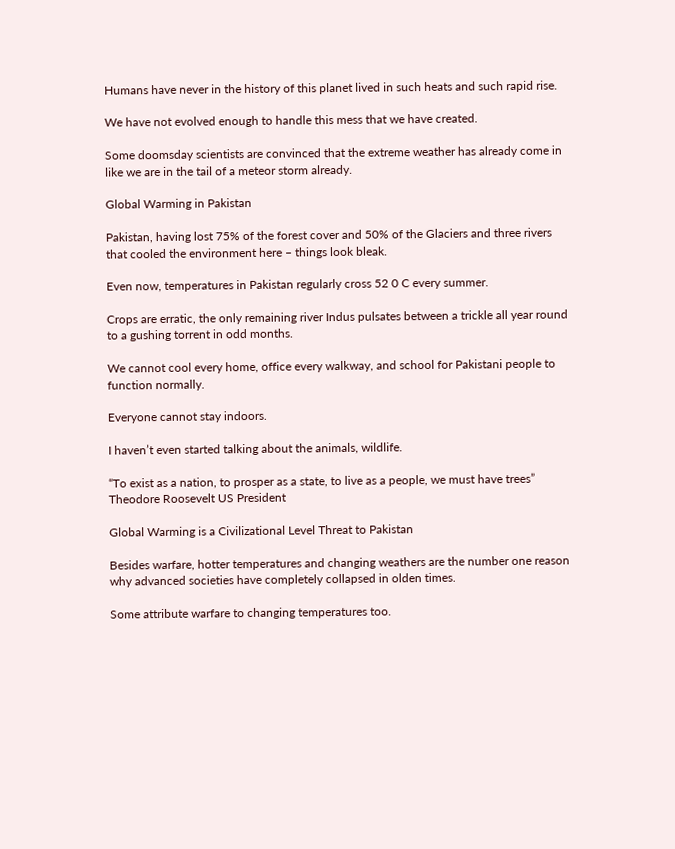Humans have never in the history of this planet lived in such heats and such rapid rise.

We have not evolved enough to handle this mess that we have created.

Some doomsday scientists are convinced that the extreme weather has already come in like we are in the tail of a meteor storm already.

Global Warming in Pakistan

Pakistan, having lost 75% of the forest cover and 50% of the Glaciers and three rivers that cooled the environment here – things look bleak.

Even now, temperatures in Pakistan regularly cross 52 0 C every summer.

Crops are erratic, the only remaining river Indus pulsates between a trickle all year round to a gushing torrent in odd months.

We cannot cool every home, office every walkway, and school for Pakistani people to function normally.

Everyone cannot stay indoors.

I haven’t even started talking about the animals, wildlife.

“To exist as a nation, to prosper as a state, to live as a people, we must have trees” Theodore Roosevelt US President

Global Warming is a Civilizational Level Threat to Pakistan

Besides warfare, hotter temperatures and changing weathers are the number one reason why advanced societies have completely collapsed in olden times.

Some attribute warfare to changing temperatures too.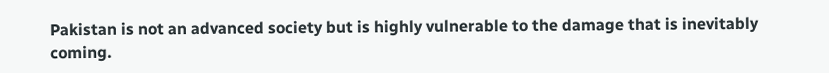Pakistan is not an advanced society but is highly vulnerable to the damage that is inevitably coming.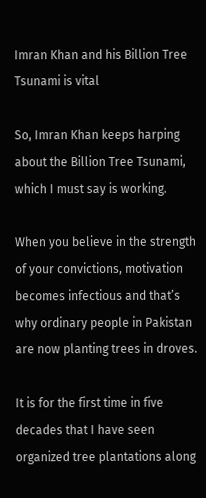Imran Khan and his Billion Tree Tsunami is vital

So, Imran Khan keeps harping about the Billion Tree Tsunami, which I must say is working.

When you believe in the strength of your convictions, motivation becomes infectious and that’s why ordinary people in Pakistan are now planting trees in droves.

It is for the first time in five decades that I have seen organized tree plantations along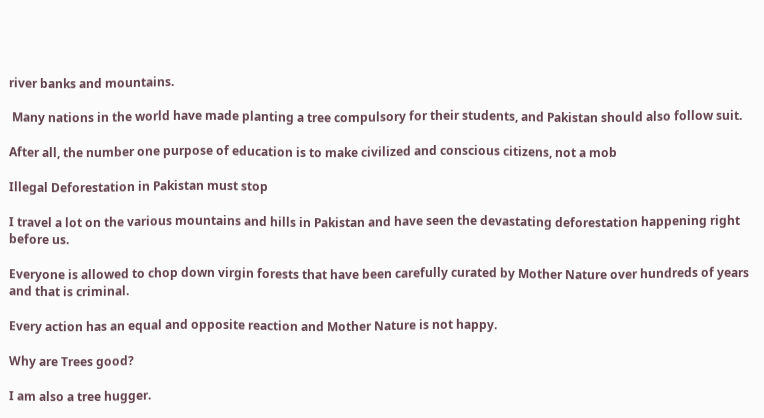river banks and mountains.

 Many nations in the world have made planting a tree compulsory for their students, and Pakistan should also follow suit.

After all, the number one purpose of education is to make civilized and conscious citizens, not a mob

Illegal Deforestation in Pakistan must stop

I travel a lot on the various mountains and hills in Pakistan and have seen the devastating deforestation happening right before us.

Everyone is allowed to chop down virgin forests that have been carefully curated by Mother Nature over hundreds of years and that is criminal.

Every action has an equal and opposite reaction and Mother Nature is not happy.

Why are Trees good?

I am also a tree hugger.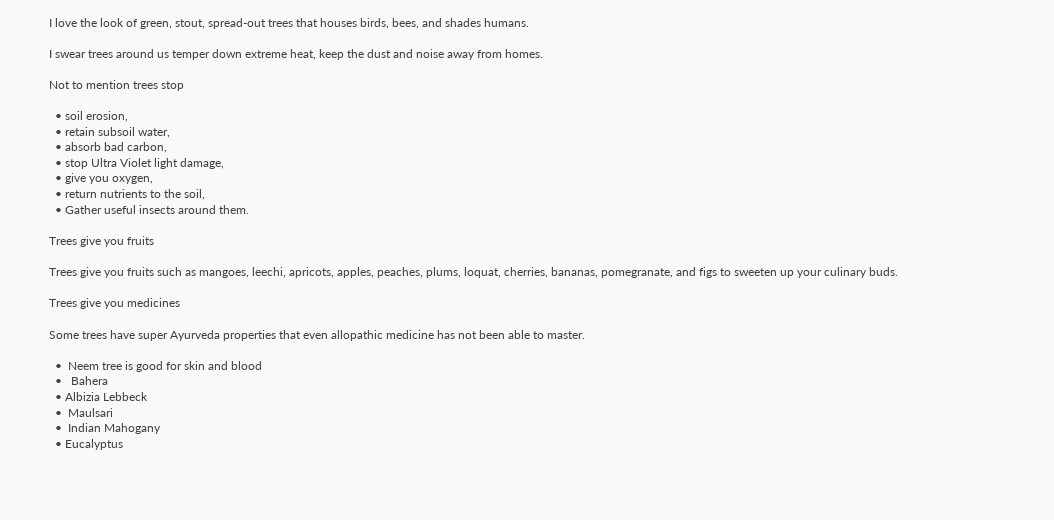I love the look of green, stout, spread-out trees that houses birds, bees, and shades humans.

I swear trees around us temper down extreme heat, keep the dust and noise away from homes.

Not to mention trees stop

  • soil erosion,
  • retain subsoil water,
  • absorb bad carbon,
  • stop Ultra Violet light damage,
  • give you oxygen,
  • return nutrients to the soil,
  • Gather useful insects around them.

Trees give you fruits

Trees give you fruits such as mangoes, leechi, apricots, apples, peaches, plums, loquat, cherries, bananas, pomegranate, and figs to sweeten up your culinary buds.

Trees give you medicines

Some trees have super Ayurveda properties that even allopathic medicine has not been able to master.

  •  Neem tree is good for skin and blood
  •   Bahera
  • Albizia Lebbeck
  •  Maulsari
  •  Indian Mahogany
  • Eucalyptus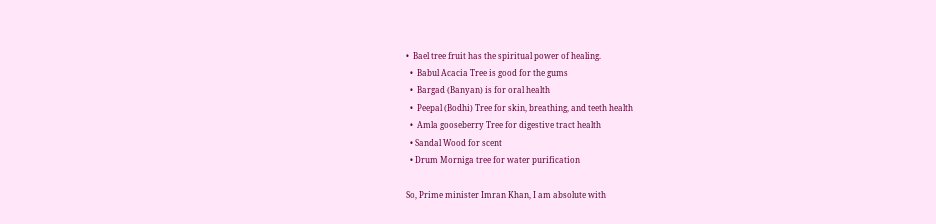•  Bael tree fruit has the spiritual power of healing.
  •  Babul Acacia Tree is good for the gums
  •  Bargad (Banyan) is for oral health
  •  Peepal (Bodhi) Tree for skin, breathing, and teeth health
  •  Amla gooseberry Tree for digestive tract health
  • Sandal Wood for scent
  • Drum Morniga tree for water purification

So, Prime minister Imran Khan, I am absolute with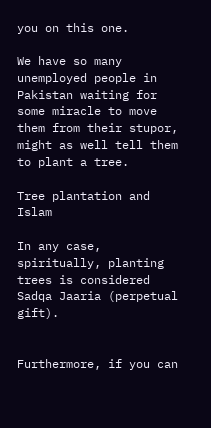you on this one.

We have so many unemployed people in Pakistan waiting for some miracle to move them from their stupor, might as well tell them to plant a tree.

Tree plantation and Islam

In any case, spiritually, planting trees is considered Sadqa Jaaria (perpetual gift).


Furthermore, if you can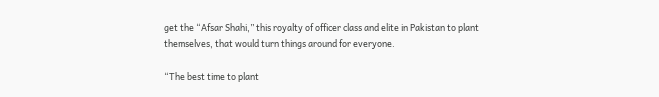get the “Afsar Shahi,” this royalty of officer class and elite in Pakistan to plant themselves, that would turn things around for everyone.

“The best time to plant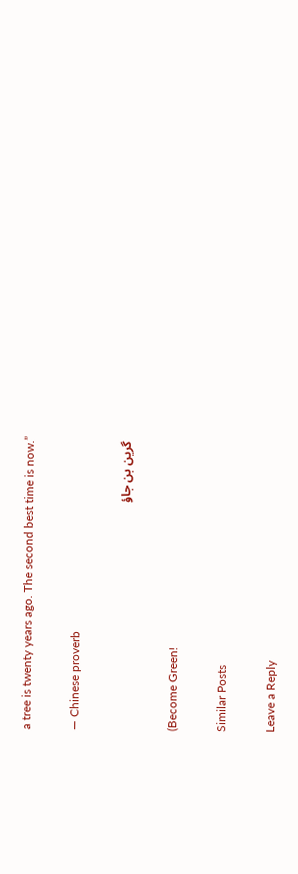a tree is twenty years ago. The second best time is now.”

― Chinese proverb

 گرین بن جاؤ

(Become Green!

Similar Posts

Leave a Reply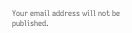Your email address will not be published.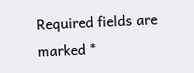Required fields are marked *